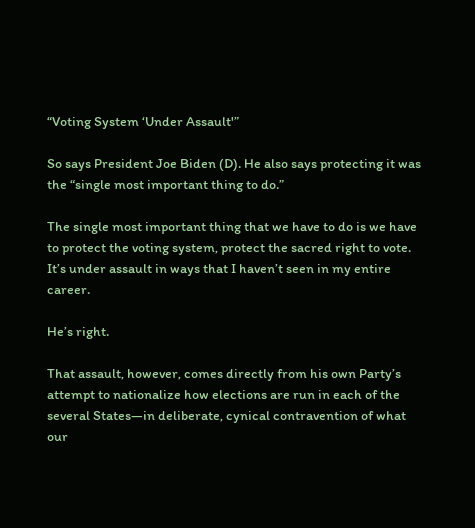“Voting System ‘Under Assault'”

So says President Joe Biden (D). He also says protecting it was the “single most important thing to do.”

The single most important thing that we have to do is we have to protect the voting system, protect the sacred right to vote. It’s under assault in ways that I haven’t seen in my entire career.

He’s right.

That assault, however, comes directly from his own Party’s attempt to nationalize how elections are run in each of the several States—in deliberate, cynical contravention of what our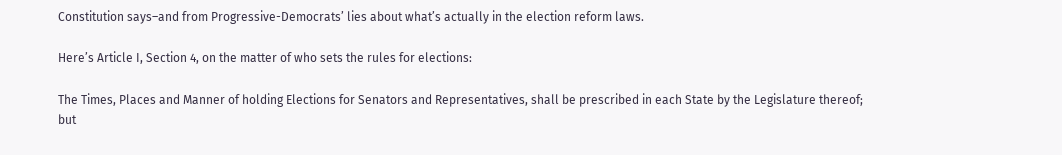Constitution says–and from Progressive-Democrats’ lies about what’s actually in the election reform laws.

Here’s Article I, Section 4, on the matter of who sets the rules for elections:

The Times, Places and Manner of holding Elections for Senators and Representatives, shall be prescribed in each State by the Legislature thereof; but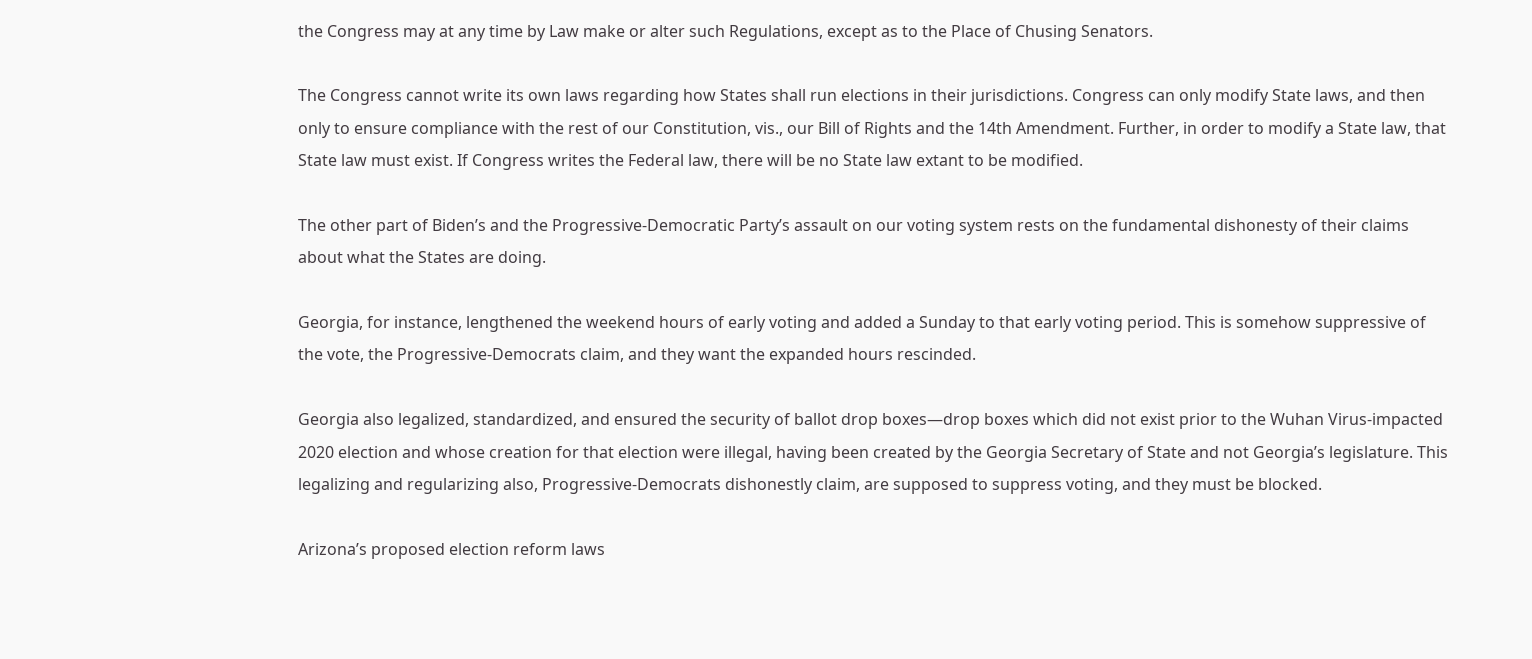the Congress may at any time by Law make or alter such Regulations, except as to the Place of Chusing Senators.

The Congress cannot write its own laws regarding how States shall run elections in their jurisdictions. Congress can only modify State laws, and then only to ensure compliance with the rest of our Constitution, vis., our Bill of Rights and the 14th Amendment. Further, in order to modify a State law, that State law must exist. If Congress writes the Federal law, there will be no State law extant to be modified.

The other part of Biden’s and the Progressive-Democratic Party’s assault on our voting system rests on the fundamental dishonesty of their claims about what the States are doing.

Georgia, for instance, lengthened the weekend hours of early voting and added a Sunday to that early voting period. This is somehow suppressive of the vote, the Progressive-Democrats claim, and they want the expanded hours rescinded.

Georgia also legalized, standardized, and ensured the security of ballot drop boxes—drop boxes which did not exist prior to the Wuhan Virus-impacted 2020 election and whose creation for that election were illegal, having been created by the Georgia Secretary of State and not Georgia’s legislature. This legalizing and regularizing also, Progressive-Democrats dishonestly claim, are supposed to suppress voting, and they must be blocked.

Arizona’s proposed election reform laws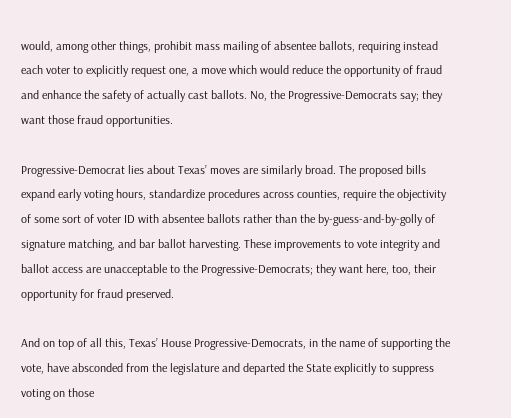would, among other things, prohibit mass mailing of absentee ballots, requiring instead each voter to explicitly request one, a move which would reduce the opportunity of fraud and enhance the safety of actually cast ballots. No, the Progressive-Democrats say; they want those fraud opportunities.

Progressive-Democrat lies about Texas’ moves are similarly broad. The proposed bills expand early voting hours, standardize procedures across counties, require the objectivity of some sort of voter ID with absentee ballots rather than the by-guess-and-by-golly of signature matching, and bar ballot harvesting. These improvements to vote integrity and ballot access are unacceptable to the Progressive-Democrats; they want here, too, their opportunity for fraud preserved.

And on top of all this, Texas’ House Progressive-Democrats, in the name of supporting the vote, have absconded from the legislature and departed the State explicitly to suppress voting on those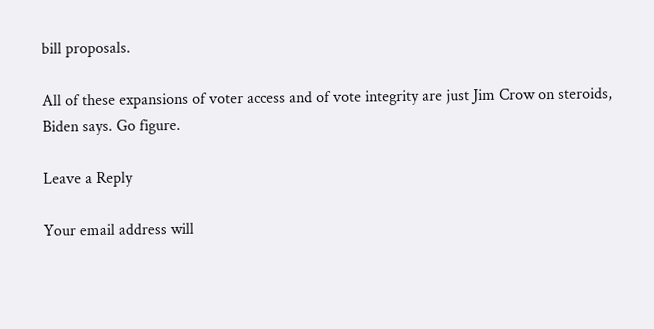bill proposals.

All of these expansions of voter access and of vote integrity are just Jim Crow on steroids, Biden says. Go figure.

Leave a Reply

Your email address will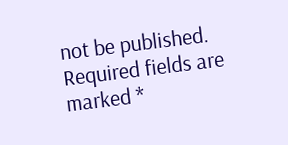not be published. Required fields are marked *